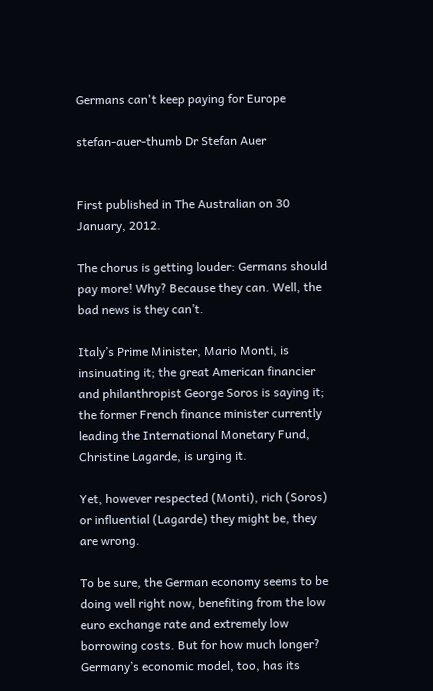Germans can't keep paying for Europe

stefan-auer-thumb Dr Stefan Auer


First published in The Australian on 30 January, 2012.

The chorus is getting louder: Germans should pay more! Why? Because they can. Well, the bad news is they can’t.

Italy’s Prime Minister, Mario Monti, is insinuating it; the great American financier and philanthropist George Soros is saying it; the former French finance minister currently leading the International Monetary Fund, Christine Lagarde, is urging it.

Yet, however respected (Monti), rich (Soros) or influential (Lagarde) they might be, they are wrong.

To be sure, the German economy seems to be doing well right now, benefiting from the low euro exchange rate and extremely low borrowing costs. But for how much longer? Germany’s economic model, too, has its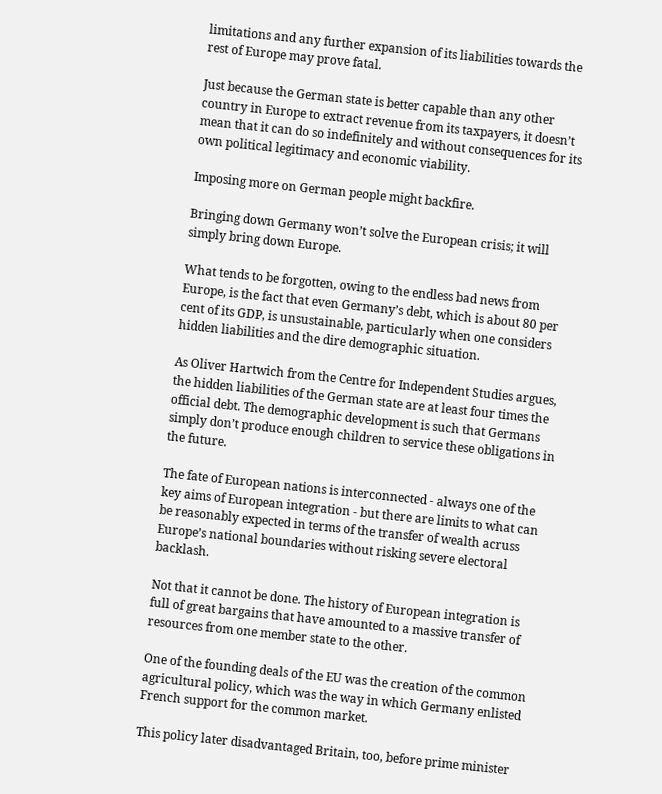limitations and any further expansion of its liabilities towards the rest of Europe may prove fatal.

Just because the German state is better capable than any other country in Europe to extract revenue from its taxpayers, it doesn’t mean that it can do so indefinitely and without consequences for its own political legitimacy and economic viability.

Imposing more on German people might backfire.

Bringing down Germany won’t solve the European crisis; it will simply bring down Europe.

What tends to be forgotten, owing to the endless bad news from Europe, is the fact that even Germany’s debt, which is about 80 per cent of its GDP, is unsustainable, particularly when one considers hidden liabilities and the dire demographic situation.

As Oliver Hartwich from the Centre for Independent Studies argues, the hidden liabilities of the German state are at least four times the official debt. The demographic development is such that Germans simply don’t produce enough children to service these obligations in the future.

The fate of European nations is interconnected - always one of the key aims of European integration - but there are limits to what can be reasonably expected in terms of the transfer of wealth acruss Europe’s national boundaries without risking severe electoral backlash.

Not that it cannot be done. The history of European integration is full of great bargains that have amounted to a massive transfer of resources from one member state to the other.

One of the founding deals of the EU was the creation of the common agricultural policy, which was the way in which Germany enlisted French support for the common market.

This policy later disadvantaged Britain, too, before prime minister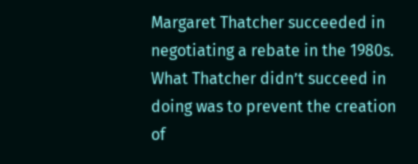Margaret Thatcher succeeded in negotiating a rebate in the 1980s. What Thatcher didn’t succeed in doing was to prevent the creation of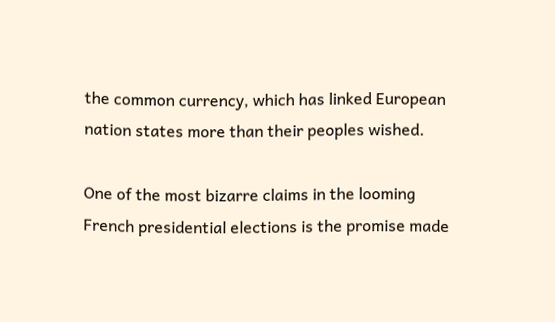the common currency, which has linked European nation states more than their peoples wished.

One of the most bizarre claims in the looming French presidential elections is the promise made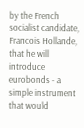by the French socialist candidate, Francois Hollande, that he will introduce eurobonds - a simple instrument that would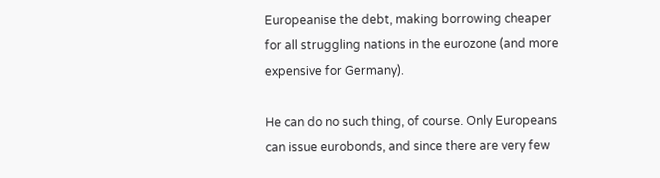Europeanise the debt, making borrowing cheaper for all struggling nations in the eurozone (and more expensive for Germany).

He can do no such thing, of course. Only Europeans can issue eurobonds, and since there are very few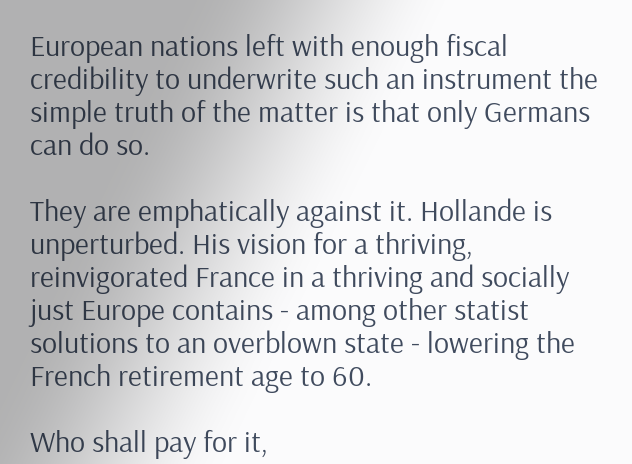European nations left with enough fiscal credibility to underwrite such an instrument the simple truth of the matter is that only Germans can do so.

They are emphatically against it. Hollande is unperturbed. His vision for a thriving, reinvigorated France in a thriving and socially just Europe contains - among other statist solutions to an overblown state - lowering the French retirement age to 60.

Who shall pay for it,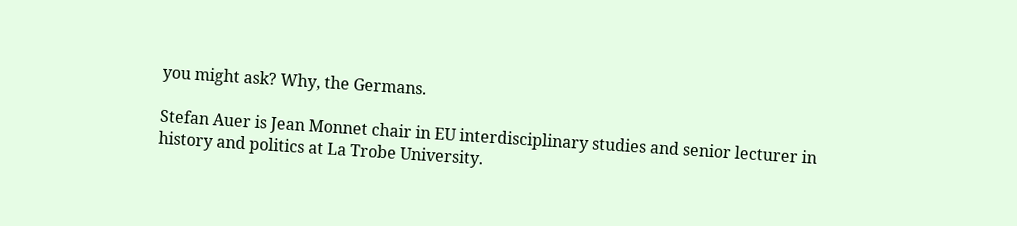you might ask? Why, the Germans.

Stefan Auer is Jean Monnet chair in EU interdisciplinary studies and senior lecturer in history and politics at La Trobe University.